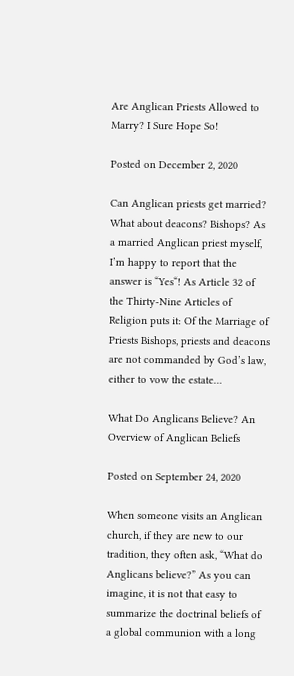Are Anglican Priests Allowed to Marry? I Sure Hope So!

Posted on December 2, 2020

Can Anglican priests get married? What about deacons? Bishops? As a married Anglican priest myself, I’m happy to report that the answer is “Yes“! As Article 32 of the Thirty-Nine Articles of Religion puts it: Of the Marriage of Priests Bishops, priests and deacons are not commanded by God’s law, either to vow the estate…

What Do Anglicans Believe? An Overview of Anglican Beliefs

Posted on September 24, 2020

When someone visits an Anglican church, if they are new to our tradition, they often ask, “What do Anglicans believe?” As you can imagine, it is not that easy to summarize the doctrinal beliefs of a global communion with a long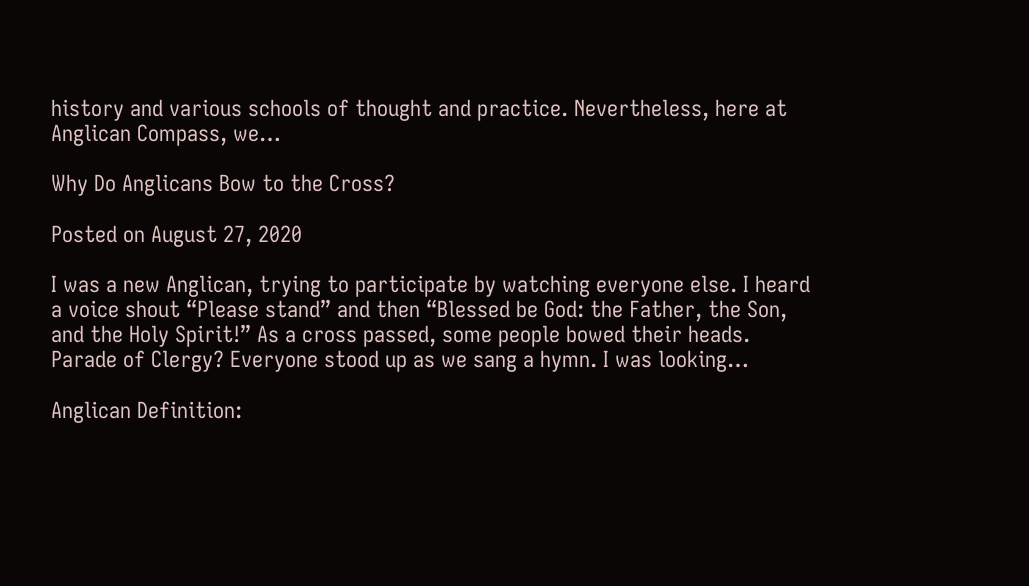history and various schools of thought and practice. Nevertheless, here at Anglican Compass, we…

Why Do Anglicans Bow to the Cross?

Posted on August 27, 2020

I was a new Anglican, trying to participate by watching everyone else. I heard a voice shout “Please stand” and then “Blessed be God: the Father, the Son, and the Holy Spirit!” As a cross passed, some people bowed their heads. Parade of Clergy? Everyone stood up as we sang a hymn. I was looking…

Anglican Definition: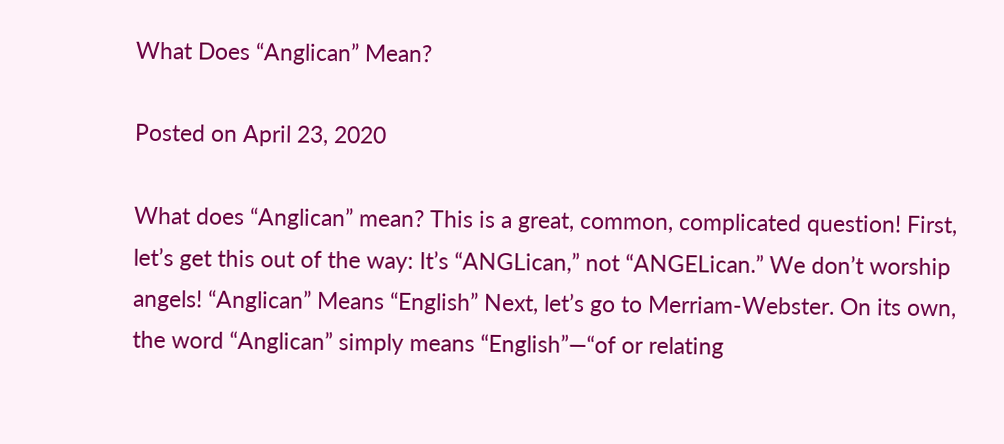What Does “Anglican” Mean?

Posted on April 23, 2020

What does “Anglican” mean? This is a great, common, complicated question! First, let’s get this out of the way: It’s “ANGLican,” not “ANGELican.” We don’t worship angels! “Anglican” Means “English” Next, let’s go to Merriam-Webster. On its own, the word “Anglican” simply means “English”—“of or relating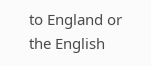to England or the English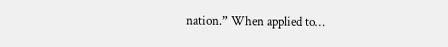nation.” When applied to…